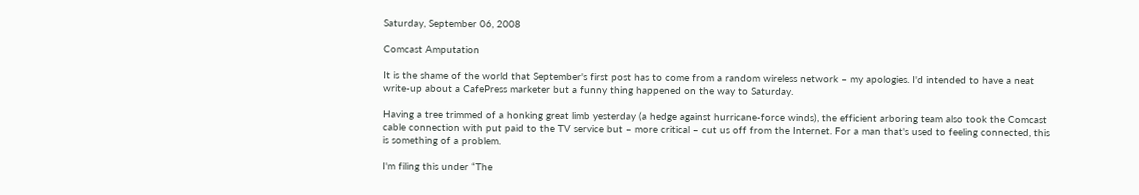Saturday, September 06, 2008

Comcast Amputation

It is the shame of the world that September's first post has to come from a random wireless network – my apologies. I'd intended to have a neat write-up about a CafePress marketer but a funny thing happened on the way to Saturday.

Having a tree trimmed of a honking great limb yesterday (a hedge against hurricane-force winds), the efficient arboring team also took the Comcast cable connection with put paid to the TV service but – more critical – cut us off from the Internet. For a man that's used to feeling connected, this is something of a problem.

I'm filing this under “The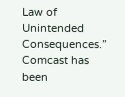Law of Unintended Consequences.” Comcast has been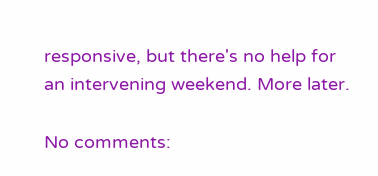responsive, but there's no help for an intervening weekend. More later.

No comments: